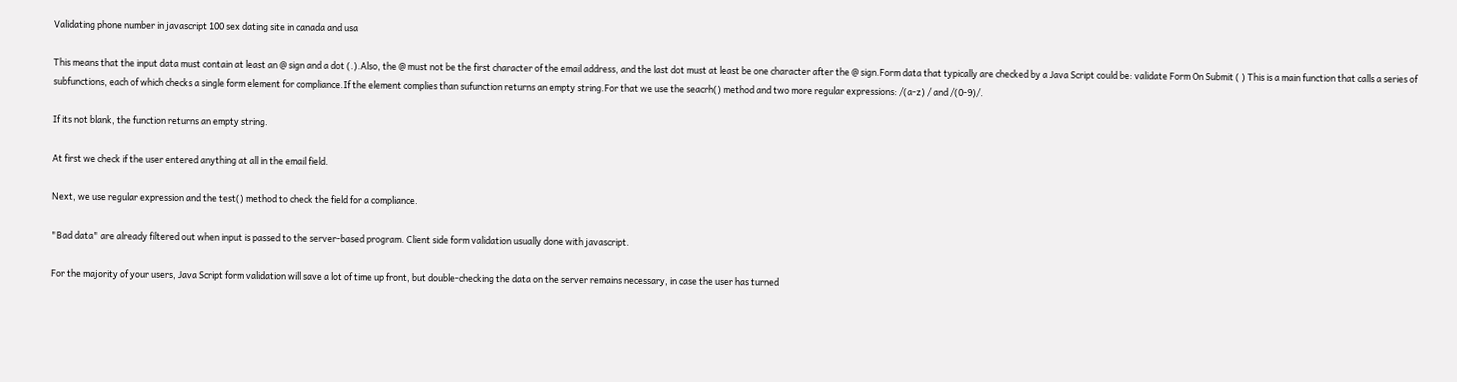Validating phone number in javascript 100 sex dating site in canada and usa

This means that the input data must contain at least an @ sign and a dot (.).Also, the @ must not be the first character of the email address, and the last dot must at least be one character after the @ sign.Form data that typically are checked by a Java Script could be: validate Form On Submit ( ) This is a main function that calls a series of subfunctions, each of which checks a single form element for compliance.If the element complies than sufunction returns an empty string.For that we use the seacrh() method and two more regular expressions: /(a-z) / and /(0-9)/.

If its not blank, the function returns an empty string.

At first we check if the user entered anything at all in the email field.

Next, we use regular expression and the test() method to check the field for a compliance.

"Bad data" are already filtered out when input is passed to the server-based program. Client side form validation usually done with javascript.

For the majority of your users, Java Script form validation will save a lot of time up front, but double-checking the data on the server remains necessary, in case the user has turned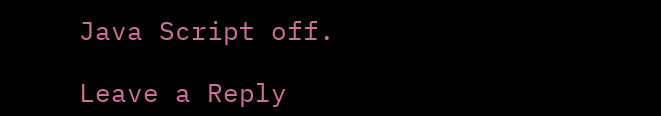Java Script off.

Leave a Reply